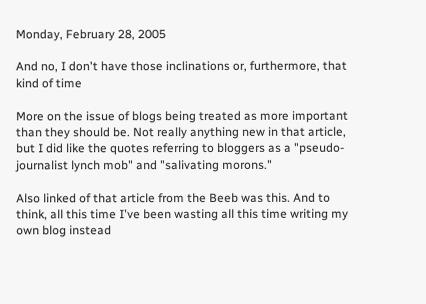Monday, February 28, 2005

And no, I don't have those inclinations or, furthermore, that kind of time

More on the issue of blogs being treated as more important than they should be. Not really anything new in that article, but I did like the quotes referring to bloggers as a "pseudo-journalist lynch mob" and "salivating morons."

Also linked of that article from the Beeb was this. And to think, all this time I've been wasting all this time writing my own blog instead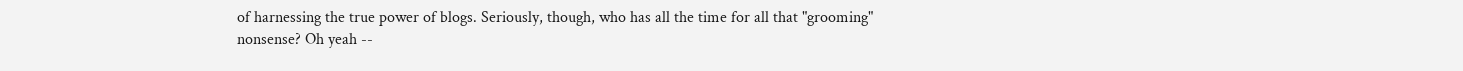of harnessing the true power of blogs. Seriously, though, who has all the time for all that "grooming" nonsense? Oh yeah --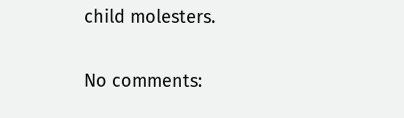child molesters.

No comments: